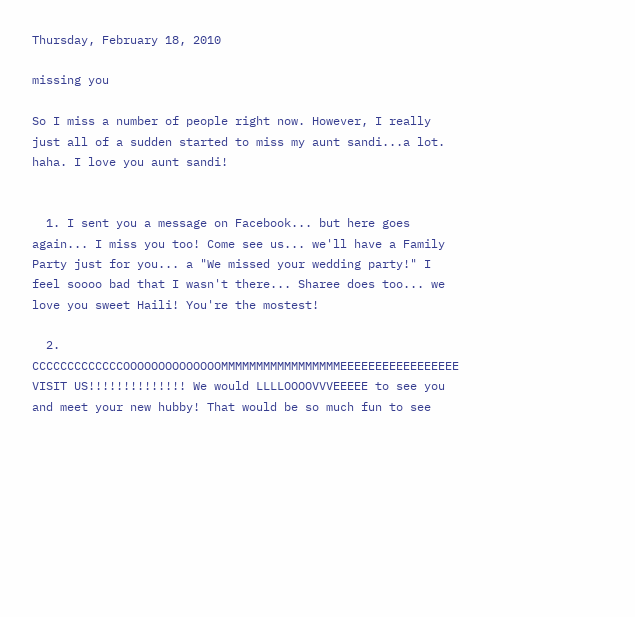Thursday, February 18, 2010

missing you

So I miss a number of people right now. However, I really just all of a sudden started to miss my aunt sandi...a lot. haha. I love you aunt sandi!


  1. I sent you a message on Facebook... but here goes again... I miss you too! Come see us... we'll have a Family Party just for you... a "We missed your wedding party!" I feel soooo bad that I wasn't there... Sharee does too... we love you sweet Haili! You're the mostest!

  2. CCCCCCCCCCCCCOOOOOOOOOOOOOOMMMMMMMMMMMMMMMMMEEEEEEEEEEEEEEEEE VISIT US!!!!!!!!!!!!!! We would LLLLOOOOVVVEEEEE to see you and meet your new hubby! That would be so much fun to see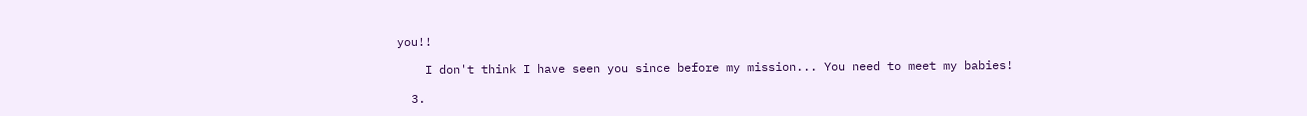you!!

    I don't think I have seen you since before my mission... You need to meet my babies!

  3.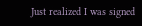Just realized I was signed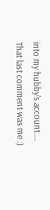into my hubby's account.... That last comment was me :)